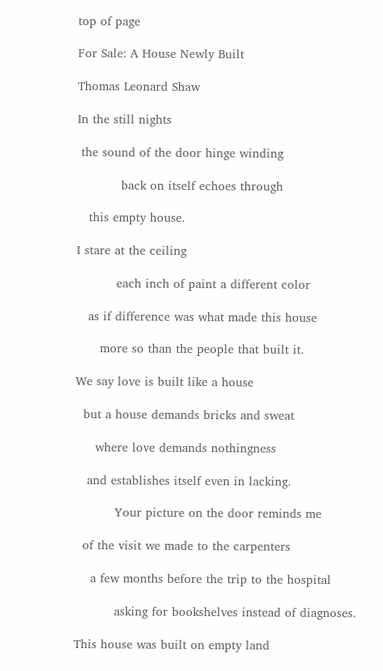top of page

For Sale: A House Newly Built

Thomas Leonard Shaw

In the still nights

 the sound of the door hinge winding

           back on itself echoes through

   this empty house.

I stare at the ceiling

          each inch of paint a different color

   as if difference was what made this house

      more so than the people that built it.

We say love is built like a house

  but a house demands bricks and sweat

     where love demands nothingness

   and establishes itself even in lacking.

          Your picture on the door reminds me

  of the visit we made to the carpenters

    a few months before the trip to the hospital

          asking for bookshelves instead of diagnoses.

This house was built on empty land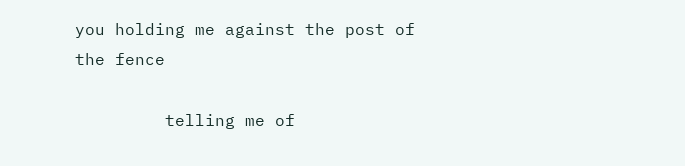you holding me against the post of the fence

         telling me of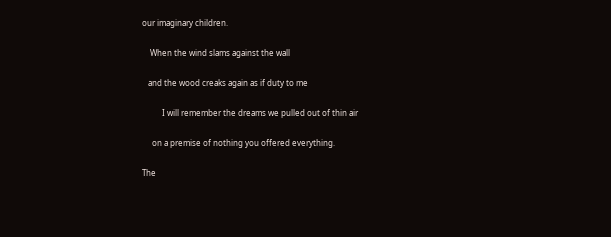our imaginary children.

    When the wind slams against the wall

   and the wood creaks again as if duty to me

          I will remember the dreams we pulled out of thin air

     on a premise of nothing you offered everything.

The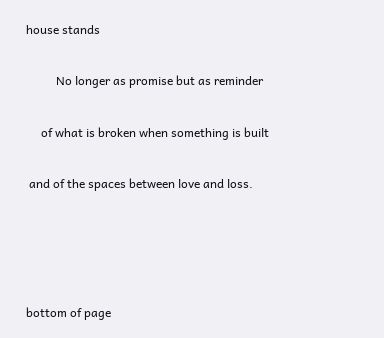house stands

          No longer as promise but as reminder

     of what is broken when something is built

 and of the spaces between love and loss.




bottom of page